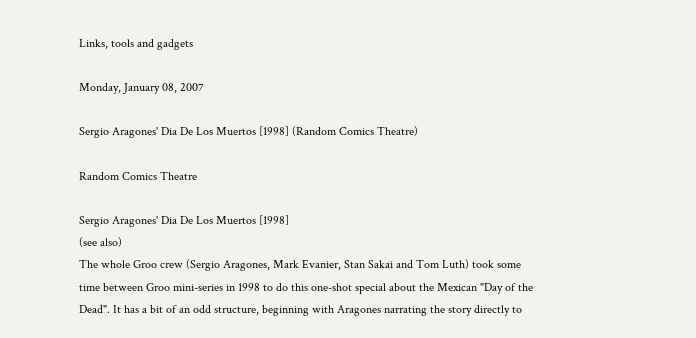Links, tools and gadgets

Monday, January 08, 2007

Sergio Aragones' Dia De Los Muertos [1998] (Random Comics Theatre)

Random Comics Theatre

Sergio Aragones' Dia De Los Muertos [1998]
(see also)
The whole Groo crew (Sergio Aragones, Mark Evanier, Stan Sakai and Tom Luth) took some time between Groo mini-series in 1998 to do this one-shot special about the Mexican "Day of the Dead". It has a bit of an odd structure, beginning with Aragones narrating the story directly to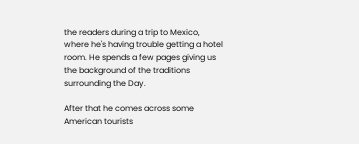the readers during a trip to Mexico, where he's having trouble getting a hotel room. He spends a few pages giving us the background of the traditions surrounding the Day.

After that he comes across some American tourists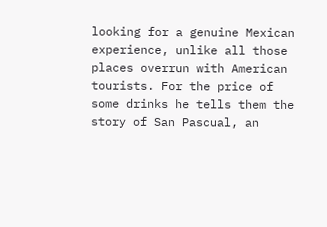looking for a genuine Mexican experience, unlike all those places overrun with American tourists. For the price of some drinks he tells them the story of San Pascual, an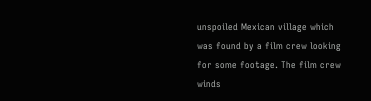unspoiled Mexican village which was found by a film crew looking for some footage. The film crew winds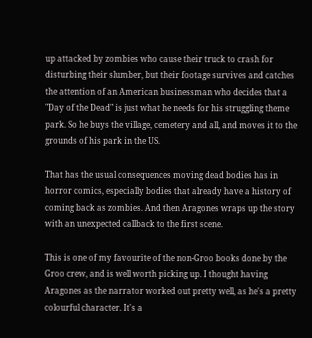up attacked by zombies who cause their truck to crash for disturbing their slumber, but their footage survives and catches the attention of an American businessman who decides that a "Day of the Dead" is just what he needs for his struggling theme park. So he buys the village, cemetery and all, and moves it to the grounds of his park in the US.

That has the usual consequences moving dead bodies has in horror comics, especially bodies that already have a history of coming back as zombies. And then Aragones wraps up the story with an unexpected callback to the first scene.

This is one of my favourite of the non-Groo books done by the Groo crew, and is well worth picking up. I thought having Aragones as the narrator worked out pretty well, as he's a pretty colourful character. It's a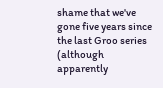shame that we've gone five years since the last Groo series (although apparently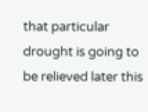that particular drought is going to be relieved later this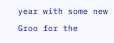year with some new Groo for the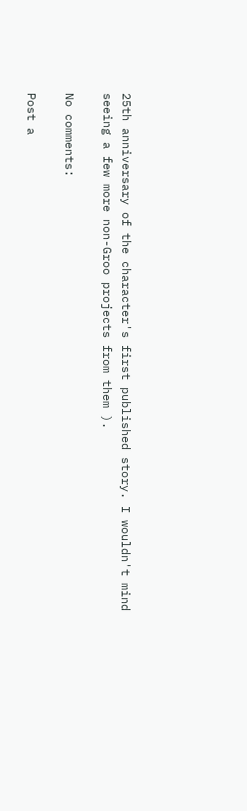25th anniversary of the character's first published story. I wouldn't mind seeing a few more non-Groo projects from them ).

No comments:

Post a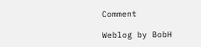Comment

Weblog by BobH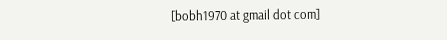[bobh1970 at gmail dot com]